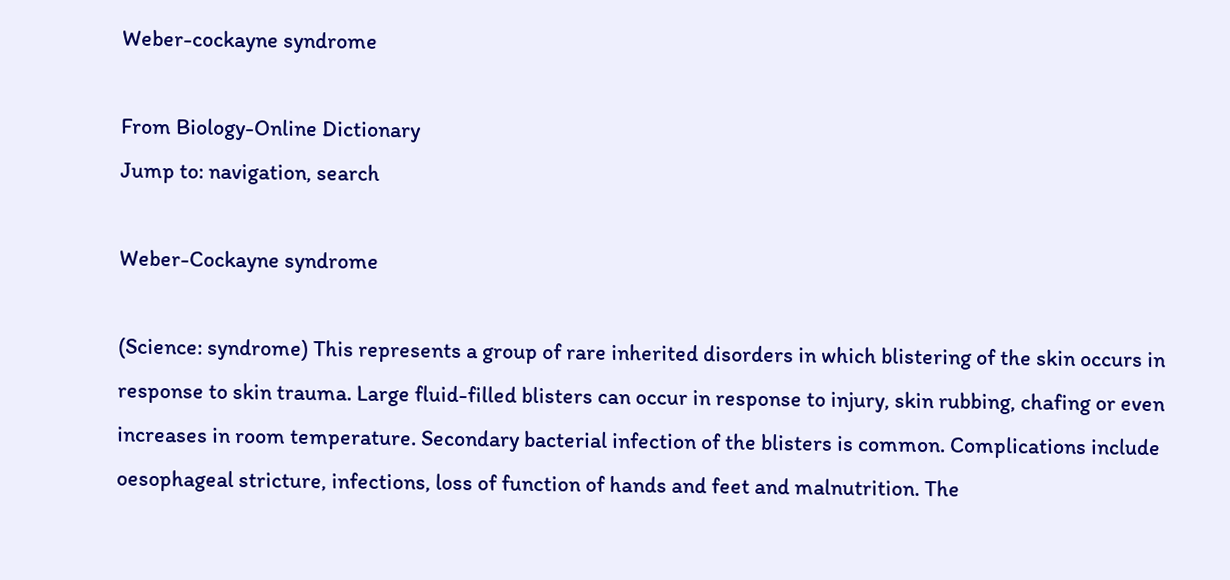Weber-cockayne syndrome

From Biology-Online Dictionary
Jump to: navigation, search

Weber-Cockayne syndrome

(Science: syndrome) This represents a group of rare inherited disorders in which blistering of the skin occurs in response to skin trauma. Large fluid-filled blisters can occur in response to injury, skin rubbing, chafing or even increases in room temperature. Secondary bacterial infection of the blisters is common. Complications include oesophageal stricture, infections, loss of function of hands and feet and malnutrition. The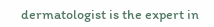dermatologist is the expert in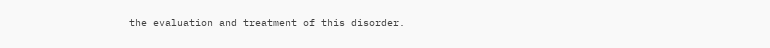the evaluation and treatment of this disorder.